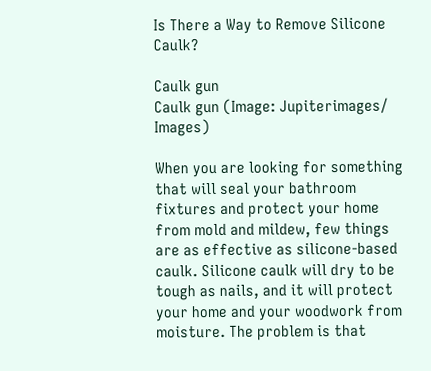Is There a Way to Remove Silicone Caulk?

Caulk gun
Caulk gun (Image: Jupiterimages/ Images)

When you are looking for something that will seal your bathroom fixtures and protect your home from mold and mildew, few things are as effective as silicone-based caulk. Silicone caulk will dry to be tough as nails, and it will protect your home and your woodwork from moisture. The problem is that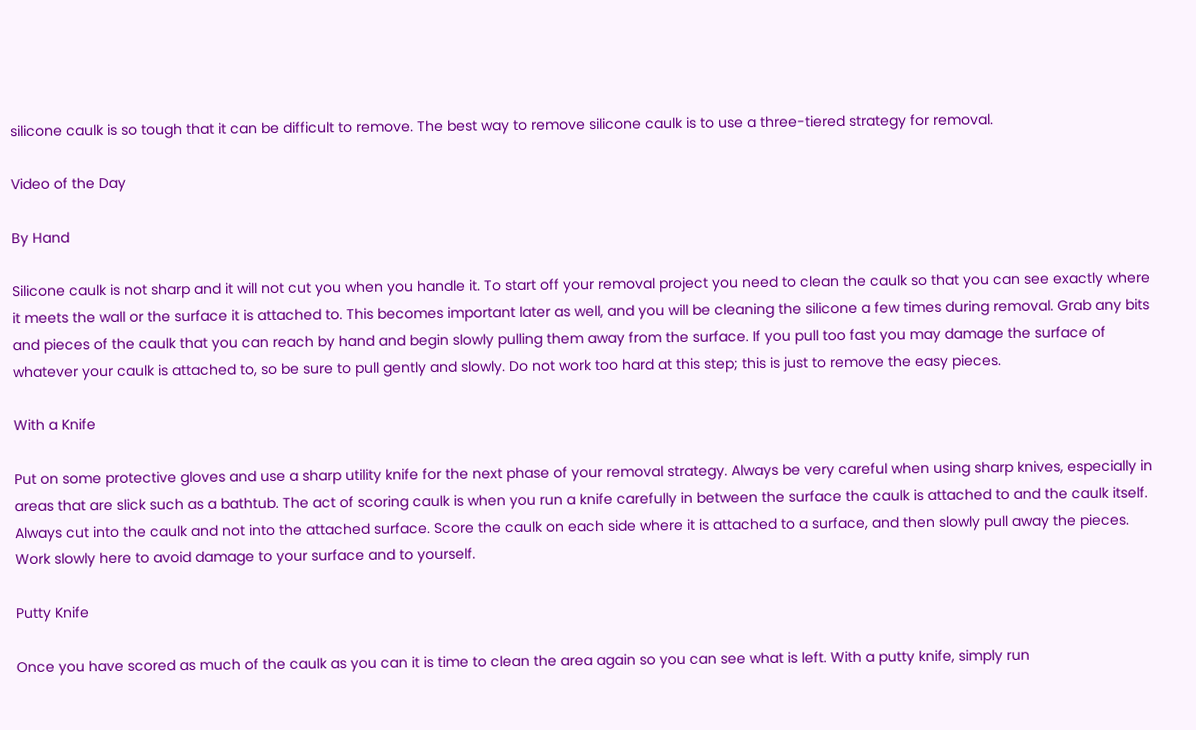silicone caulk is so tough that it can be difficult to remove. The best way to remove silicone caulk is to use a three-tiered strategy for removal.

Video of the Day

By Hand

Silicone caulk is not sharp and it will not cut you when you handle it. To start off your removal project you need to clean the caulk so that you can see exactly where it meets the wall or the surface it is attached to. This becomes important later as well, and you will be cleaning the silicone a few times during removal. Grab any bits and pieces of the caulk that you can reach by hand and begin slowly pulling them away from the surface. If you pull too fast you may damage the surface of whatever your caulk is attached to, so be sure to pull gently and slowly. Do not work too hard at this step; this is just to remove the easy pieces.

With a Knife

Put on some protective gloves and use a sharp utility knife for the next phase of your removal strategy. Always be very careful when using sharp knives, especially in areas that are slick such as a bathtub. The act of scoring caulk is when you run a knife carefully in between the surface the caulk is attached to and the caulk itself. Always cut into the caulk and not into the attached surface. Score the caulk on each side where it is attached to a surface, and then slowly pull away the pieces. Work slowly here to avoid damage to your surface and to yourself.

Putty Knife

Once you have scored as much of the caulk as you can it is time to clean the area again so you can see what is left. With a putty knife, simply run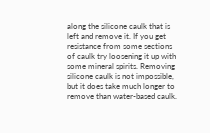along the silicone caulk that is left and remove it. If you get resistance from some sections of caulk try loosening it up with some mineral spirits. Removing silicone caulk is not impossible, but it does take much longer to remove than water-based caulk.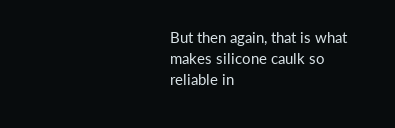But then again, that is what makes silicone caulk so reliable in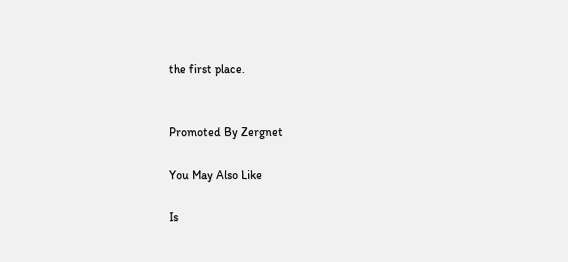the first place.


Promoted By Zergnet

You May Also Like

Is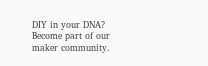DIY in your DNA? Become part of our maker community.